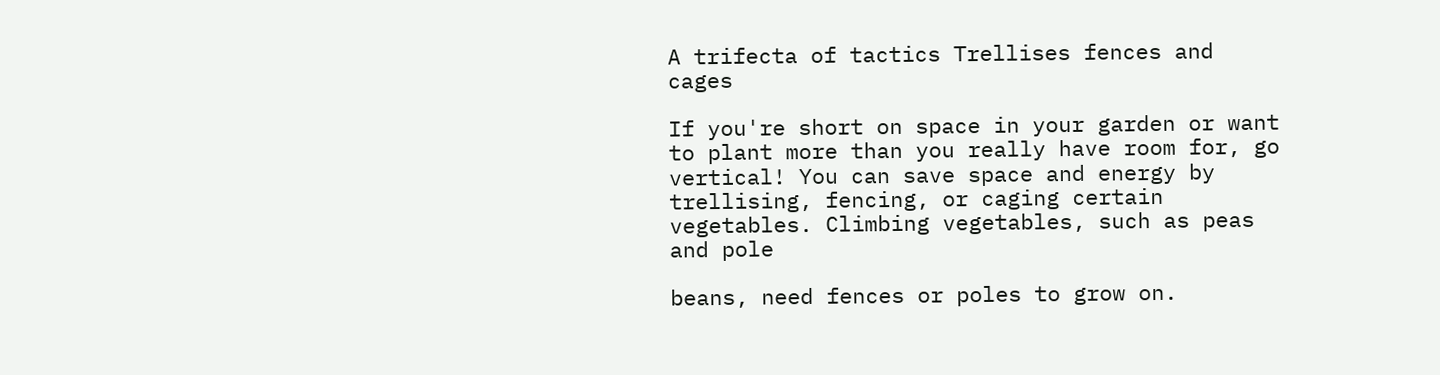A trifecta of tactics Trellises fences and cages

If you're short on space in your garden or want to plant more than you really have room for, go vertical! You can save space and energy by trellising, fencing, or caging certain vegetables. Climbing vegetables, such as peas and pole

beans, need fences or poles to grow on.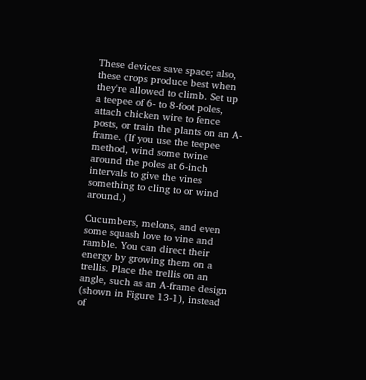These devices save space; also, these crops produce best when they're allowed to climb. Set up a teepee of 6- to 8-foot poles, attach chicken wire to fence posts, or train the plants on an A-frame. (If you use the teepee method, wind some twine around the poles at 6-inch intervals to give the vines something to cling to or wind around.)

Cucumbers, melons, and even some squash love to vine and ramble. You can direct their energy by growing them on a trellis. Place the trellis on an angle, such as an A-frame design (shown in Figure 13-1), instead of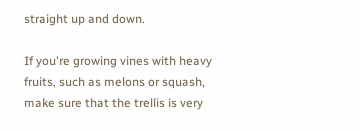straight up and down.

If you're growing vines with heavy fruits, such as melons or squash, make sure that the trellis is very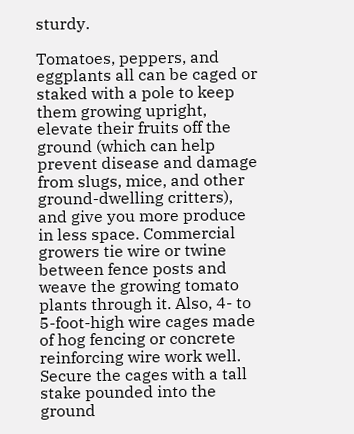sturdy.

Tomatoes, peppers, and eggplants all can be caged or staked with a pole to keep them growing upright, elevate their fruits off the ground (which can help prevent disease and damage from slugs, mice, and other ground-dwelling critters), and give you more produce in less space. Commercial growers tie wire or twine between fence posts and weave the growing tomato plants through it. Also, 4- to 5-foot-high wire cages made of hog fencing or concrete reinforcing wire work well. Secure the cages with a tall stake pounded into the ground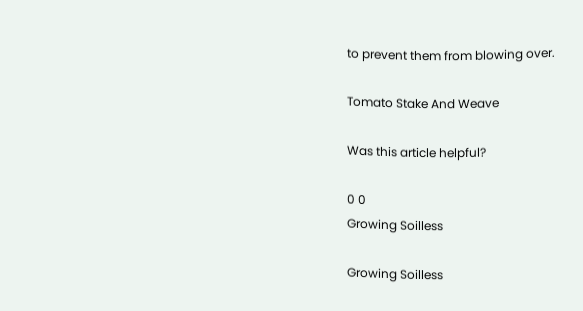to prevent them from blowing over.

Tomato Stake And Weave

Was this article helpful?

0 0
Growing Soilless

Growing Soilless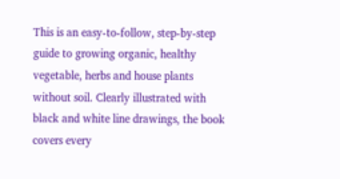This is an easy-to-follow, step-by-step guide to growing organic, healthy vegetable, herbs and house plants without soil. Clearly illustrated with black and white line drawings, the book covers every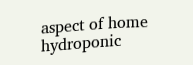aspect of home hydroponic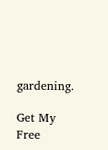gardening.

Get My Free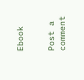Ebook


Post a comment